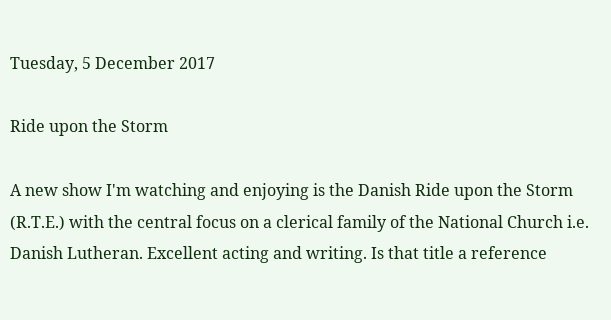Tuesday, 5 December 2017

Ride upon the Storm

A new show I'm watching and enjoying is the Danish Ride upon the Storm (R.T.E.) with the central focus on a clerical family of the National Church i.e. Danish Lutheran. Excellent acting and writing. Is that title a reference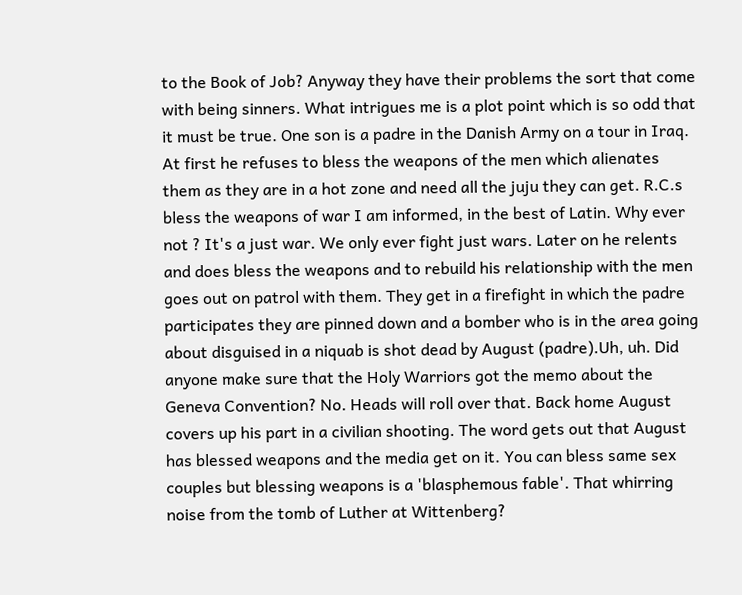to the Book of Job? Anyway they have their problems the sort that come with being sinners. What intrigues me is a plot point which is so odd that it must be true. One son is a padre in the Danish Army on a tour in Iraq. At first he refuses to bless the weapons of the men which alienates them as they are in a hot zone and need all the juju they can get. R.C.s bless the weapons of war I am informed, in the best of Latin. Why ever not ? It's a just war. We only ever fight just wars. Later on he relents and does bless the weapons and to rebuild his relationship with the men goes out on patrol with them. They get in a firefight in which the padre participates they are pinned down and a bomber who is in the area going about disguised in a niquab is shot dead by August (padre).Uh, uh. Did anyone make sure that the Holy Warriors got the memo about the Geneva Convention? No. Heads will roll over that. Back home August covers up his part in a civilian shooting. The word gets out that August has blessed weapons and the media get on it. You can bless same sex couples but blessing weapons is a 'blasphemous fable'. That whirring noise from the tomb of Luther at Wittenberg?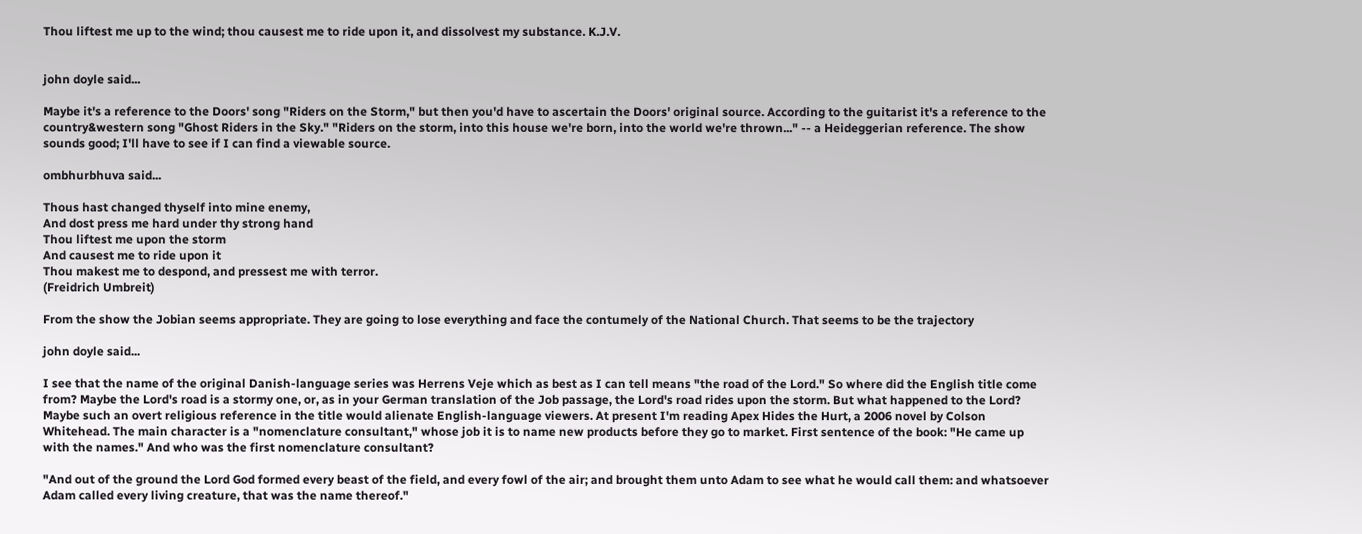Thou liftest me up to the wind; thou causest me to ride upon it, and dissolvest my substance. K.J.V.


john doyle said...

Maybe it's a reference to the Doors' song "Riders on the Storm," but then you'd have to ascertain the Doors' original source. According to the guitarist it's a reference to the country&western song "Ghost Riders in the Sky." "Riders on the storm, into this house we're born, into the world we're thrown..." -- a Heideggerian reference. The show sounds good; I'll have to see if I can find a viewable source.

ombhurbhuva said...

Thous hast changed thyself into mine enemy,
And dost press me hard under thy strong hand
Thou liftest me upon the storm
And causest me to ride upon it
Thou makest me to despond, and pressest me with terror.
(Freidrich Umbreit)

From the show the Jobian seems appropriate. They are going to lose everything and face the contumely of the National Church. That seems to be the trajectory

john doyle said...

I see that the name of the original Danish-language series was Herrens Veje which as best as I can tell means "the road of the Lord." So where did the English title come from? Maybe the Lord's road is a stormy one, or, as in your German translation of the Job passage, the Lord's road rides upon the storm. But what happened to the Lord? Maybe such an overt religious reference in the title would alienate English-language viewers. At present I'm reading Apex Hides the Hurt, a 2006 novel by Colson Whitehead. The main character is a "nomenclature consultant," whose job it is to name new products before they go to market. First sentence of the book: "He came up with the names." And who was the first nomenclature consultant?

"And out of the ground the Lord God formed every beast of the field, and every fowl of the air; and brought them unto Adam to see what he would call them: and whatsoever Adam called every living creature, that was the name thereof."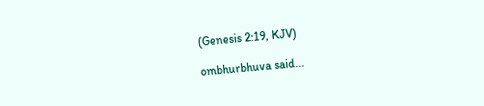(Genesis 2:19, KJV)

ombhurbhuva said...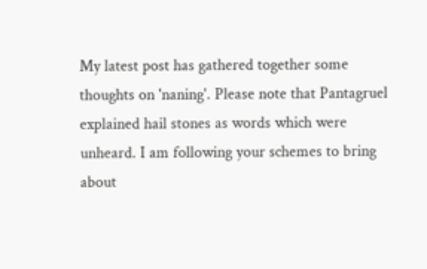My latest post has gathered together some thoughts on 'naning'. Please note that Pantagruel explained hail stones as words which were unheard. I am following your schemes to bring about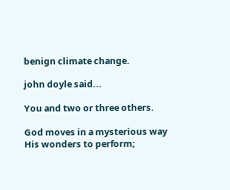benign climate change.

john doyle said...

You and two or three others.

God moves in a mysterious way
His wonders to perform;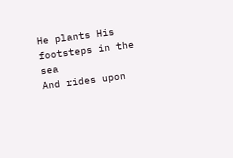He plants His footsteps in the sea
And rides upon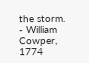the storm.
- William Cowper, 1774